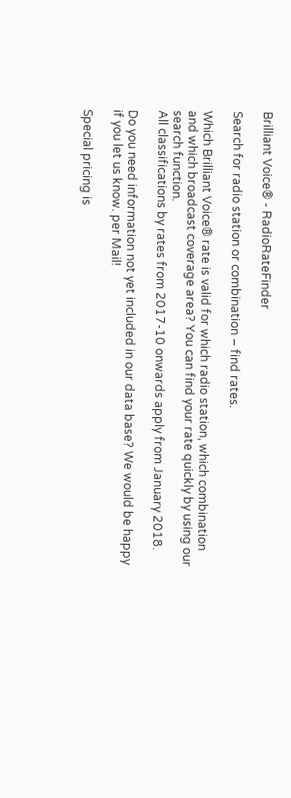Brilliant Voice® - RadioRateFinder

Search for radio station or combination – find rates.

Which Brilliant Voice® rate is valid for which radio station, which combination and which broadcast coverage area? You can find your rate quickly by using our search function.
All classifications by rates from 2017-10 onwards apply from January 2018.

Do you need information not yet included in our data base? We would be happy if you let us know. per Mail!

Special pricing is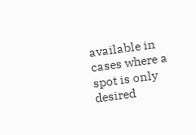available in cases where a spot is only desired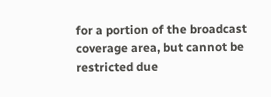for a portion of the broadcast coverage area, but cannot be restricted due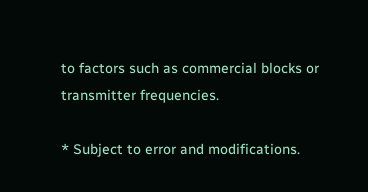to factors such as commercial blocks or transmitter frequencies.

* Subject to error and modifications.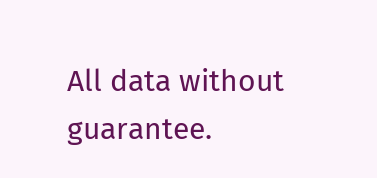All data without guarantee.